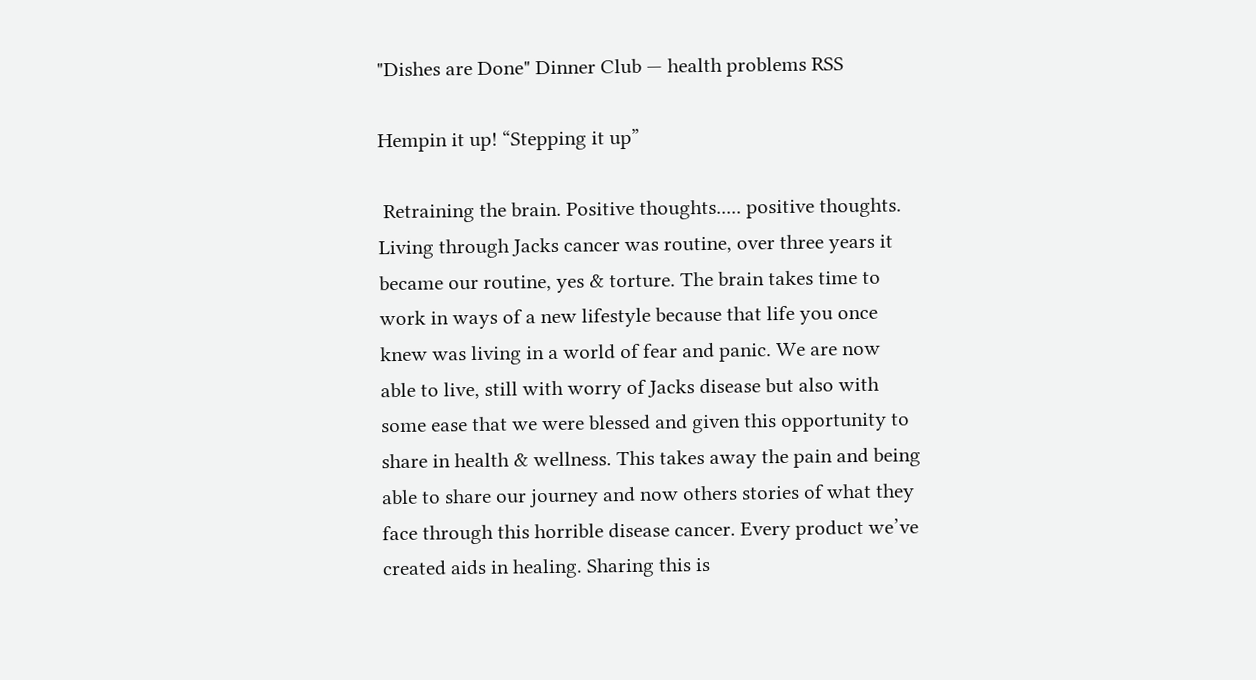"Dishes are Done" Dinner Club — health problems RSS

Hempin it up! “Stepping it up”

 Retraining the brain. Positive thoughts..... positive thoughts. Living through Jacks cancer was routine, over three years it became our routine, yes & torture. The brain takes time to work in ways of a new lifestyle because that life you once knew was living in a world of fear and panic. We are now able to live, still with worry of Jacks disease but also with some ease that we were blessed and given this opportunity to share in health & wellness. This takes away the pain and being able to share our journey and now others stories of what they face through this horrible disease cancer. Every product we’ve created aids in healing. Sharing this is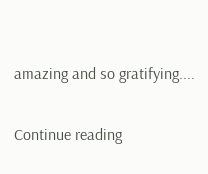amazing and so gratifying....

Continue reading